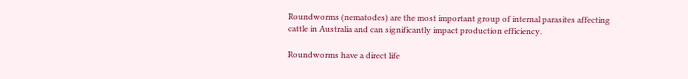Roundworms (nematodes) are the most important group of internal parasites affecting cattle in Australia and can significantly impact production efficiency.

Roundworms have a direct life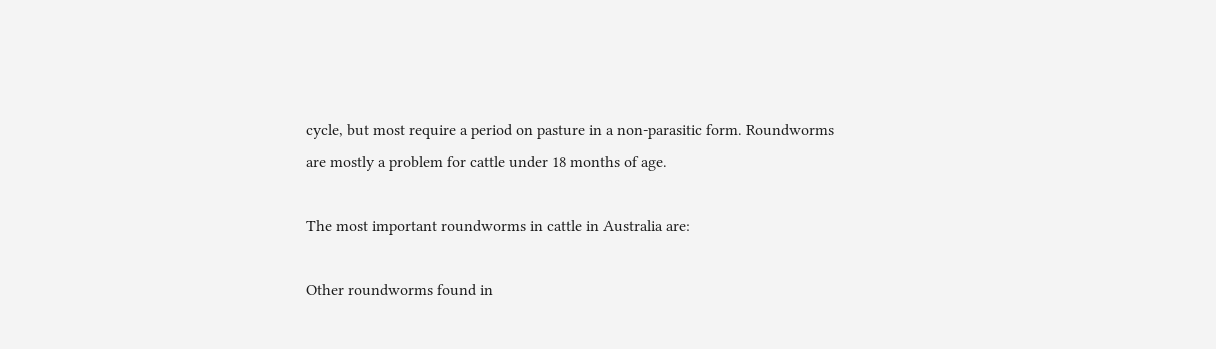cycle, but most require a period on pasture in a non-parasitic form. Roundworms are mostly a problem for cattle under 18 months of age.

The most important roundworms in cattle in Australia are:

Other roundworms found in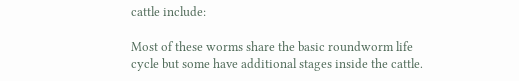cattle include:

Most of these worms share the basic roundworm life cycle but some have additional stages inside the cattle.